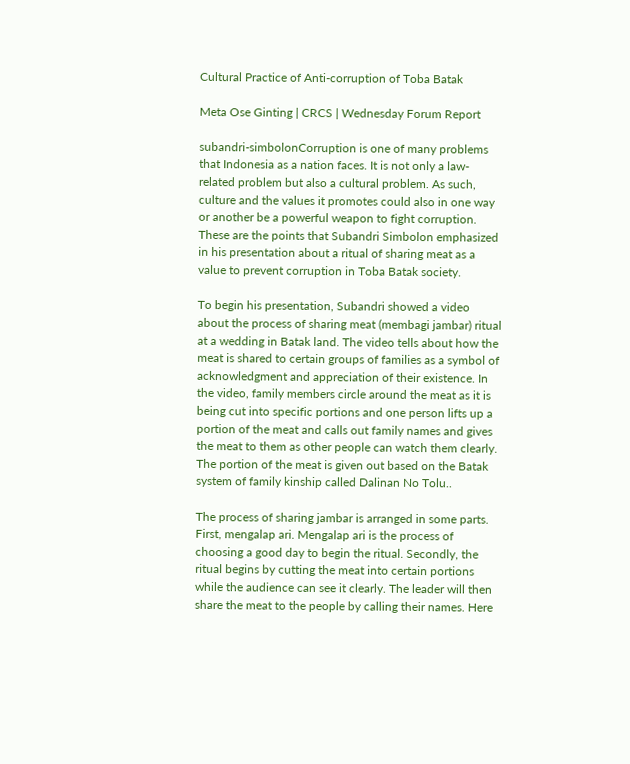Cultural Practice of Anti-corruption of Toba Batak

Meta Ose Ginting | CRCS | Wednesday Forum Report

subandri-simbolonCorruption is one of many problems that Indonesia as a nation faces. It is not only a law-related problem but also a cultural problem. As such, culture and the values it promotes could also in one way or another be a powerful weapon to fight corruption. These are the points that Subandri Simbolon emphasized in his presentation about a ritual of sharing meat as a value to prevent corruption in Toba Batak society.

To begin his presentation, Subandri showed a video about the process of sharing meat (membagi jambar) ritual at a wedding in Batak land. The video tells about how the meat is shared to certain groups of families as a symbol of acknowledgment and appreciation of their existence. In the video, family members circle around the meat as it is being cut into specific portions and one person lifts up a portion of the meat and calls out family names and gives the meat to them as other people can watch them clearly. The portion of the meat is given out based on the Batak system of family kinship called Dalinan No Tolu..

The process of sharing jambar is arranged in some parts. First, mengalap ari. Mengalap ari is the process of choosing a good day to begin the ritual. Secondly, the ritual begins by cutting the meat into certain portions while the audience can see it clearly. The leader will then share the meat to the people by calling their names. Here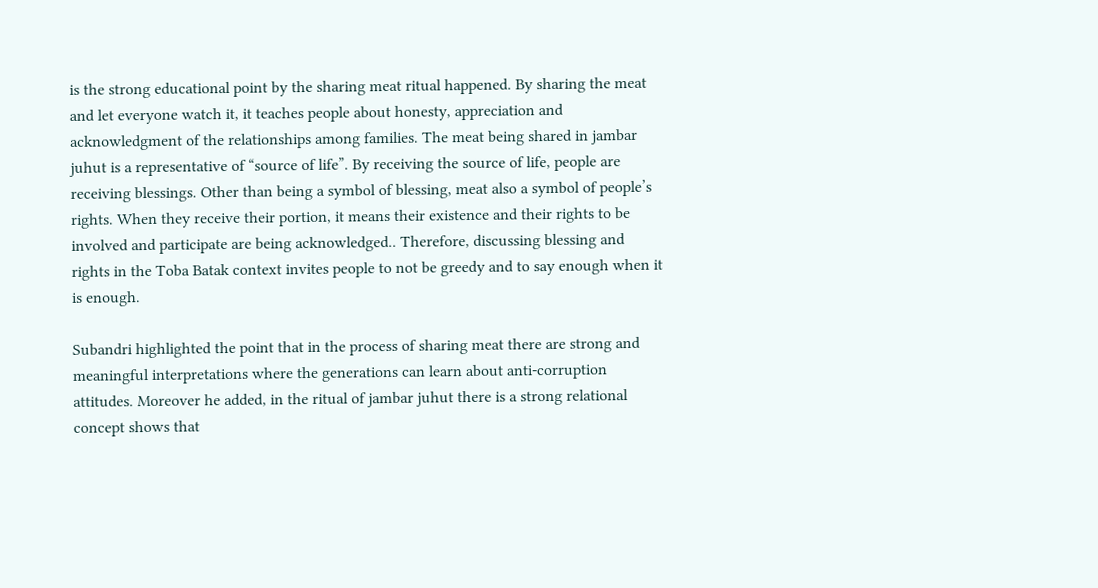is the strong educational point by the sharing meat ritual happened. By sharing the meat and let everyone watch it, it teaches people about honesty, appreciation and acknowledgment of the relationships among families. The meat being shared in jambar juhut is a representative of “source of life”. By receiving the source of life, people are receiving blessings. Other than being a symbol of blessing, meat also a symbol of people’s rights. When they receive their portion, it means their existence and their rights to be involved and participate are being acknowledged.. Therefore, discussing blessing and rights in the Toba Batak context invites people to not be greedy and to say enough when it is enough.

Subandri highlighted the point that in the process of sharing meat there are strong and meaningful interpretations where the generations can learn about anti-corruption attitudes. Moreover he added, in the ritual of jambar juhut there is a strong relational concept shows that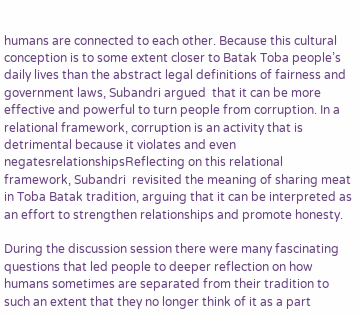humans are connected to each other. Because this cultural conception is to some extent closer to Batak Toba people’s daily lives than the abstract legal definitions of fairness and government laws, Subandri argued  that it can be more effective and powerful to turn people from corruption. In a relational framework, corruption is an activity that is detrimental because it violates and even negatesrelationshipsReflecting on this relational framework, Subandri  revisited the meaning of sharing meat in Toba Batak tradition, arguing that it can be interpreted as an effort to strengthen relationships and promote honesty.

During the discussion session there were many fascinating questions that led people to deeper reflection on how humans sometimes are separated from their tradition to such an extent that they no longer think of it as a part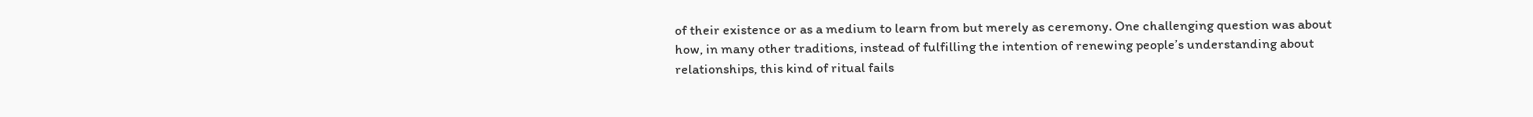of their existence or as a medium to learn from but merely as ceremony. One challenging question was about how, in many other traditions, instead of fulfilling the intention of renewing people’s understanding about relationships, this kind of ritual fails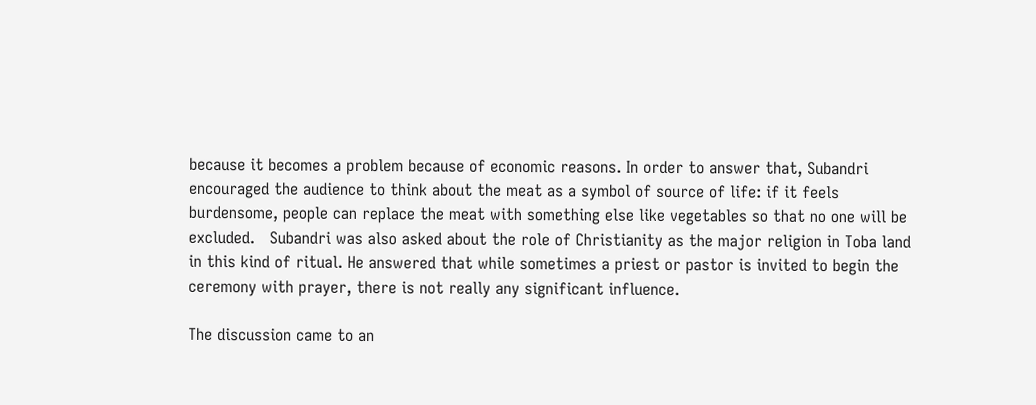because it becomes a problem because of economic reasons. In order to answer that, Subandri encouraged the audience to think about the meat as a symbol of source of life: if it feels burdensome, people can replace the meat with something else like vegetables so that no one will be excluded.   Subandri was also asked about the role of Christianity as the major religion in Toba land in this kind of ritual. He answered that while sometimes a priest or pastor is invited to begin the ceremony with prayer, there is not really any significant influence.

The discussion came to an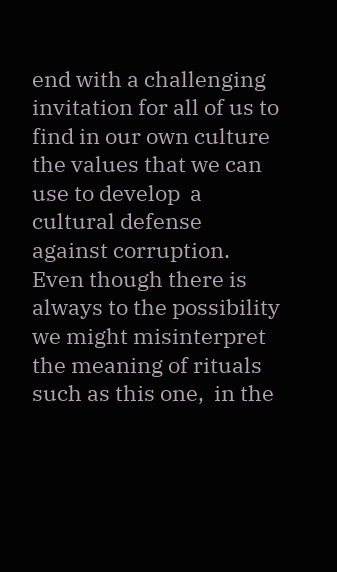end with a challenging invitation for all of us to find in our own culture the values that we can use to develop  a cultural defense against corruption.  Even though there is always to the possibility we might misinterpret the meaning of rituals such as this one,  in the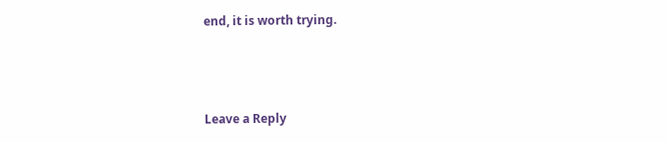end, it is worth trying.



Leave a Reply